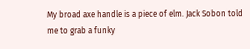My broad axe handle is a piece of elm. Jack Sobon told me to grab a funky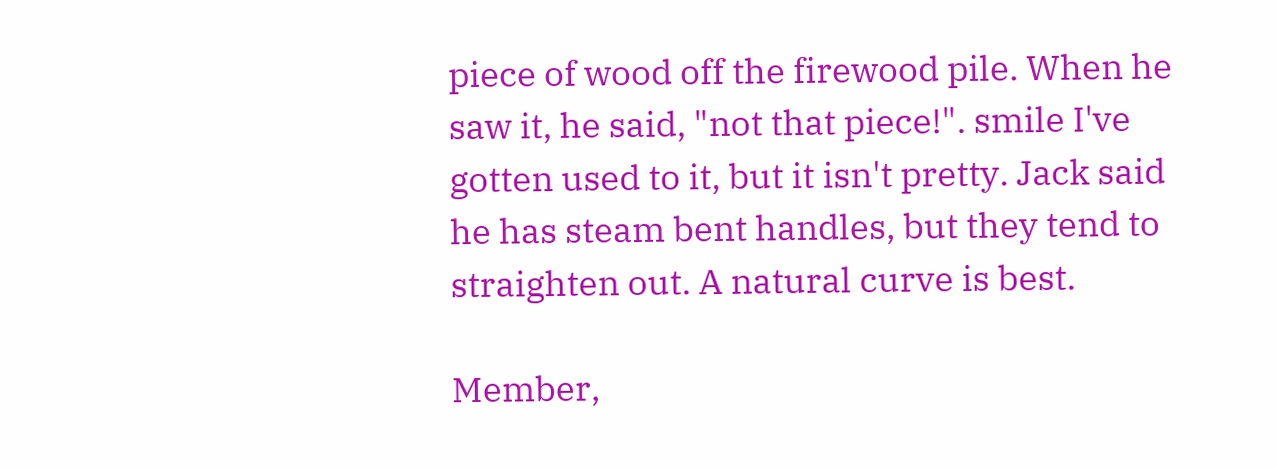piece of wood off the firewood pile. When he saw it, he said, "not that piece!". smile I've gotten used to it, but it isn't pretty. Jack said he has steam bent handles, but they tend to straighten out. A natural curve is best.

Member,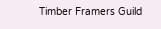Timber Framers Guild